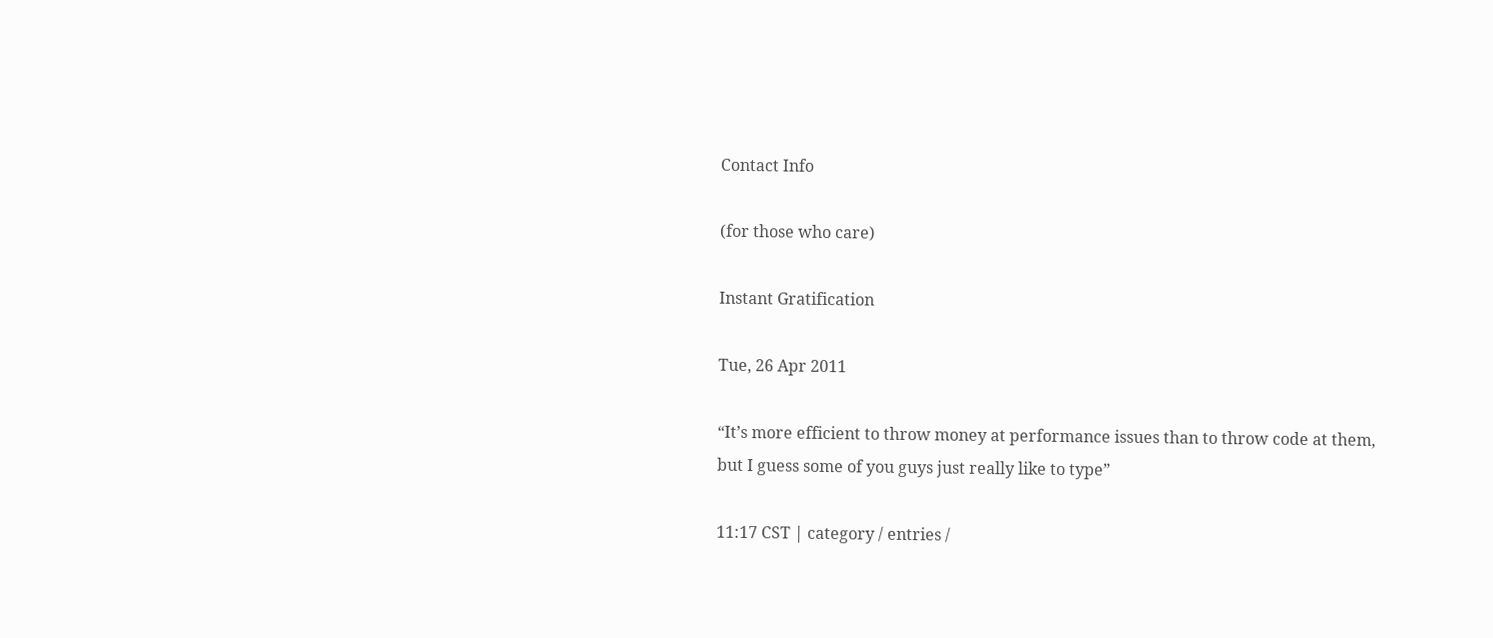Contact Info

(for those who care)

Instant Gratification

Tue, 26 Apr 2011

“It’s more efficient to throw money at performance issues than to throw code at them, but I guess some of you guys just really like to type”

11:17 CST | category / entries /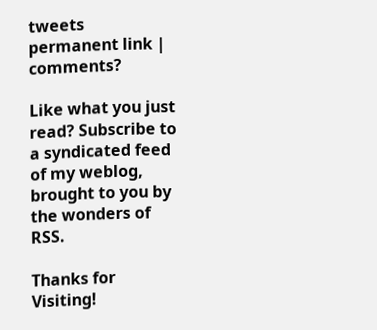tweets
permanent link | comments?

Like what you just read? Subscribe to a syndicated feed of my weblog, brought to you by the wonders of RSS.

Thanks for Visiting!